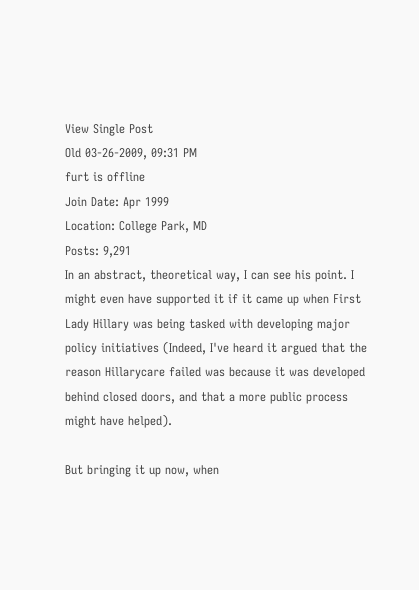View Single Post
Old 03-26-2009, 09:31 PM
furt is offline
Join Date: Apr 1999
Location: College Park, MD
Posts: 9,291
In an abstract, theoretical way, I can see his point. I might even have supported it if it came up when First Lady Hillary was being tasked with developing major policy initiatives (Indeed, I've heard it argued that the reason Hillarycare failed was because it was developed behind closed doors, and that a more public process might have helped).

But bringing it up now, when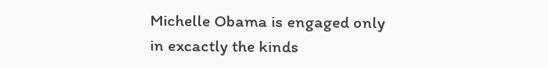Michelle Obama is engaged only in excactly the kinds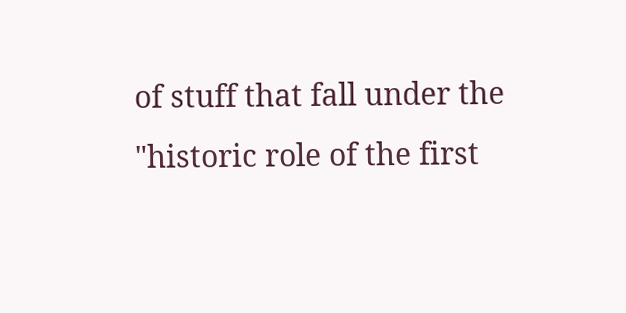of stuff that fall under the "historic role of the first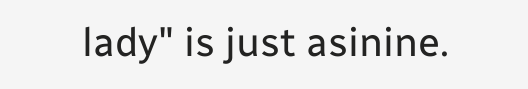lady" is just asinine.